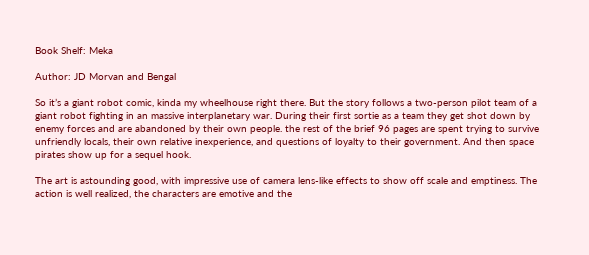Book Shelf: Meka

Author: JD Morvan and Bengal

So it’s a giant robot comic, kinda my wheelhouse right there. But the story follows a two-person pilot team of a giant robot fighting in an massive interplanetary war. During their first sortie as a team they get shot down by enemy forces and are abandoned by their own people. the rest of the brief 96 pages are spent trying to survive unfriendly locals, their own relative inexperience, and questions of loyalty to their government. And then space pirates show up for a sequel hook.

The art is astounding good, with impressive use of camera lens-like effects to show off scale and emptiness. The action is well realized, the characters are emotive and the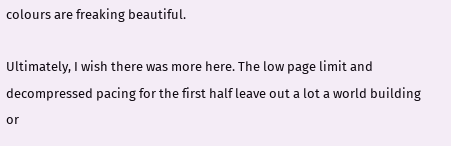colours are freaking beautiful.

Ultimately, I wish there was more here. The low page limit and decompressed pacing for the first half leave out a lot a world building or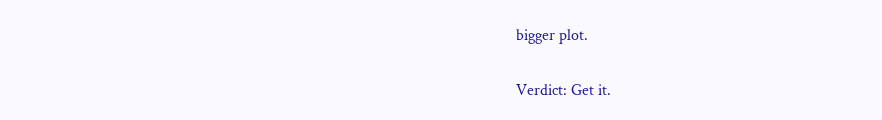bigger plot.

Verdict: Get it.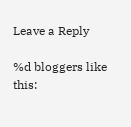Leave a Reply

%d bloggers like this: